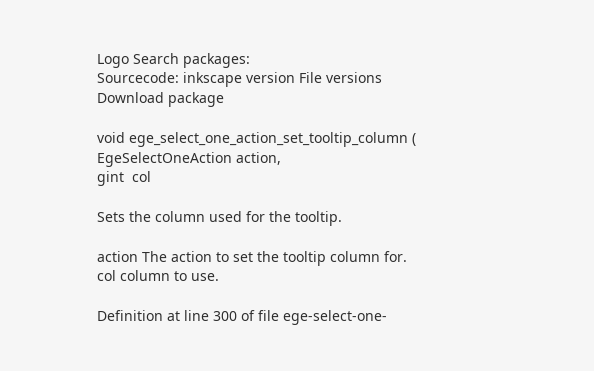Logo Search packages:
Sourcecode: inkscape version File versions  Download package

void ege_select_one_action_set_tooltip_column ( EgeSelectOneAction action,
gint  col

Sets the column used for the tooltip.

action The action to set the tooltip column for.
col column to use.

Definition at line 300 of file ege-select-one-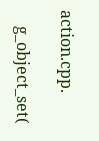action.cpp.

    g_object_set(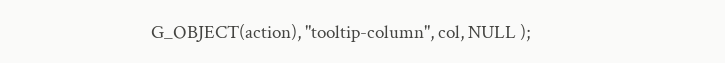G_OBJECT(action), "tooltip-column", col, NULL );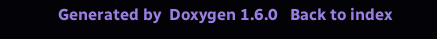Generated by  Doxygen 1.6.0   Back to index